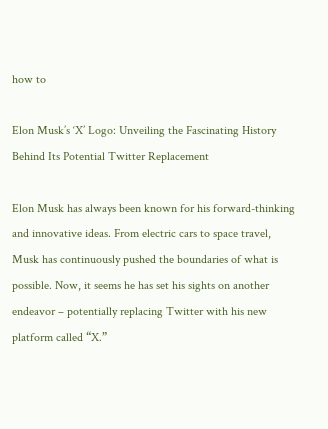how to

Elon Musk’s ‘X’ Logo: Unveiling the Fascinating History Behind Its Potential Twitter Replacement

Elon Musk has always been known for his forward-thinking and innovative ideas. From electric cars to space travel, Musk has continuously pushed the boundaries of what is possible. Now, it seems he has set his sights on another endeavor – potentially replacing Twitter with his new platform called “X.”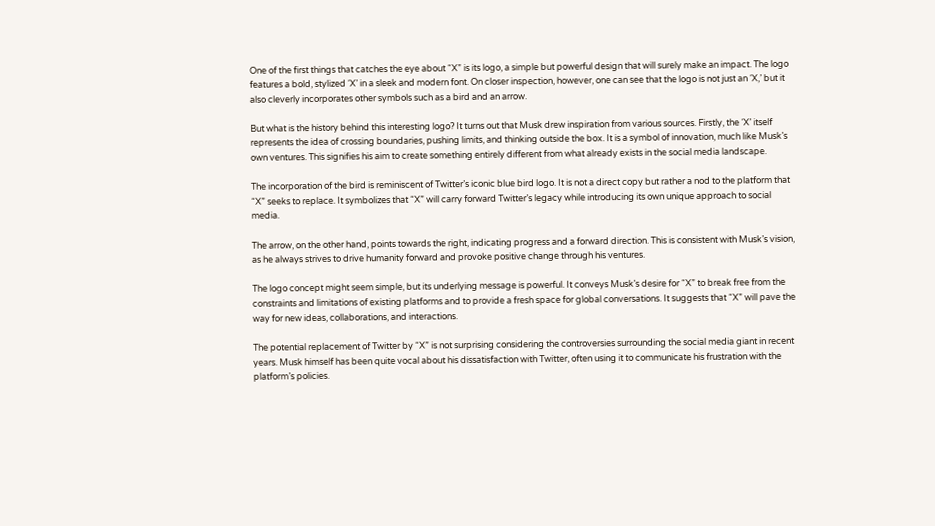One of the first things that catches the eye about “X” is its logo, a simple but powerful design that will surely make an impact. The logo features a bold, stylized ‘X’ in a sleek and modern font. On closer inspection, however, one can see that the logo is not just an ‘X,’ but it also cleverly incorporates other symbols such as a bird and an arrow.

But what is the history behind this interesting logo? It turns out that Musk drew inspiration from various sources. Firstly, the ‘X’ itself represents the idea of crossing boundaries, pushing limits, and thinking outside the box. It is a symbol of innovation, much like Musk’s own ventures. This signifies his aim to create something entirely different from what already exists in the social media landscape.

The incorporation of the bird is reminiscent of Twitter’s iconic blue bird logo. It is not a direct copy but rather a nod to the platform that “X” seeks to replace. It symbolizes that “X” will carry forward Twitter’s legacy while introducing its own unique approach to social media.

The arrow, on the other hand, points towards the right, indicating progress and a forward direction. This is consistent with Musk’s vision, as he always strives to drive humanity forward and provoke positive change through his ventures.

The logo concept might seem simple, but its underlying message is powerful. It conveys Musk’s desire for “X” to break free from the constraints and limitations of existing platforms and to provide a fresh space for global conversations. It suggests that “X” will pave the way for new ideas, collaborations, and interactions.

The potential replacement of Twitter by “X” is not surprising considering the controversies surrounding the social media giant in recent years. Musk himself has been quite vocal about his dissatisfaction with Twitter, often using it to communicate his frustration with the platform’s policies.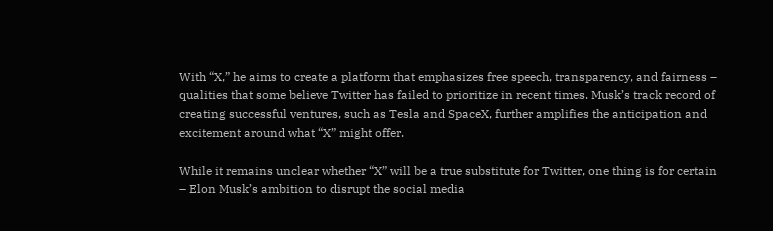With “X,” he aims to create a platform that emphasizes free speech, transparency, and fairness – qualities that some believe Twitter has failed to prioritize in recent times. Musk’s track record of creating successful ventures, such as Tesla and SpaceX, further amplifies the anticipation and excitement around what “X” might offer.

While it remains unclear whether “X” will be a true substitute for Twitter, one thing is for certain – Elon Musk’s ambition to disrupt the social media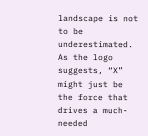landscape is not to be underestimated. As the logo suggests, “X” might just be the force that drives a much-needed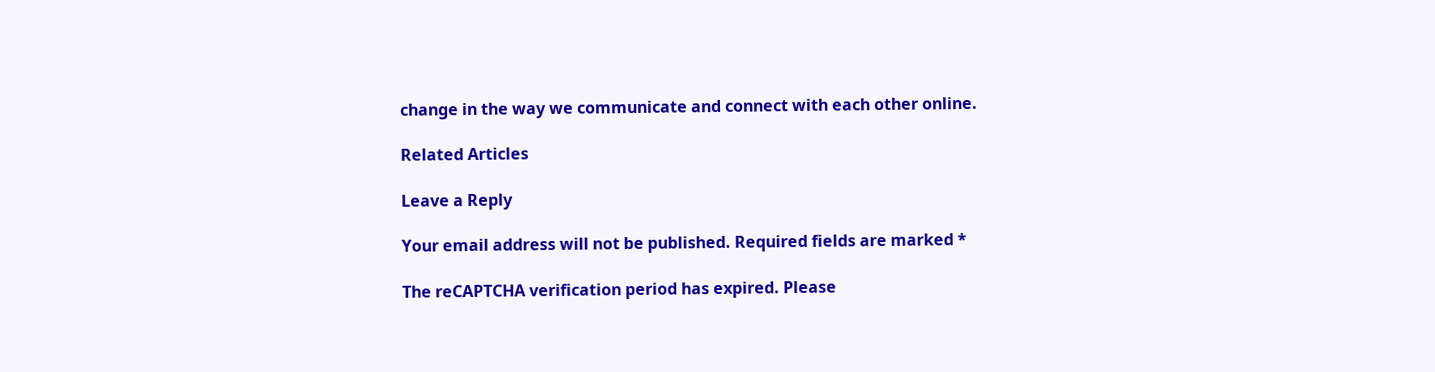change in the way we communicate and connect with each other online.

Related Articles

Leave a Reply

Your email address will not be published. Required fields are marked *

The reCAPTCHA verification period has expired. Please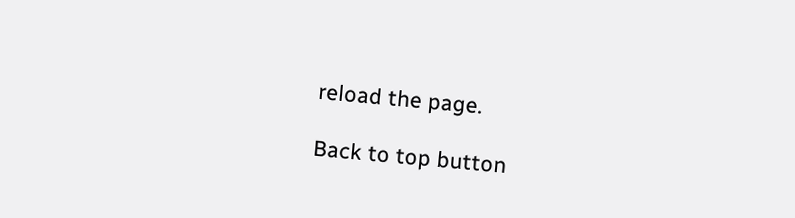reload the page.

Back to top button